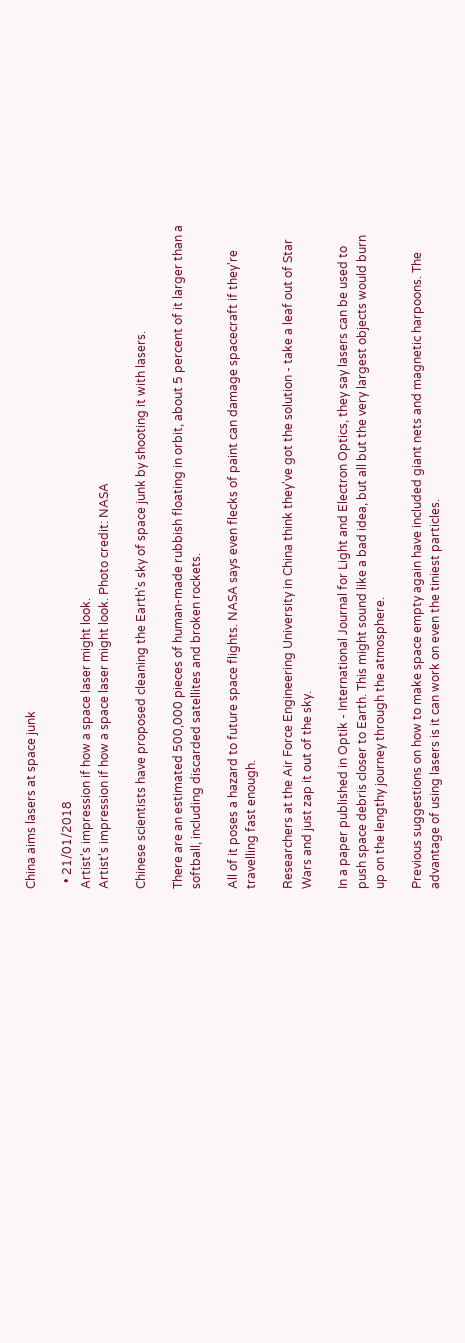China aims lasers at space junk

  • 21/01/2018
Artist's impression if how a space laser might look.
Artist's impression if how a space laser might look. Photo credit: NASA

Chinese scientists have proposed cleaning the Earth's sky of space junk by shooting it with lasers.

There are an estimated 500,000 pieces of human-made rubbish floating in orbit, about 5 percent of it larger than a softball, including discarded satellites and broken rockets.

All of it poses a hazard to future space flights. NASA says even flecks of paint can damage spacecraft if they're travelling fast enough.

Researchers at the Air Force Engineering University in China think they've got the solution - take a leaf out of Star Wars and just zap it out of the sky.

In a paper published in Optik - International Journal for Light and Electron Optics, they say lasers can be used to push space debris closer to Earth. This might sound like a bad idea, but all but the very largest objects would burn up on the lengthy journey through the atmosphere.

Previous suggestions on how to make space empty again have included giant nets and magnetic harpoons. The advantage of using lasers is it can work on even the tiniest particles.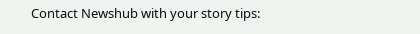Contact Newshub with your story tips: